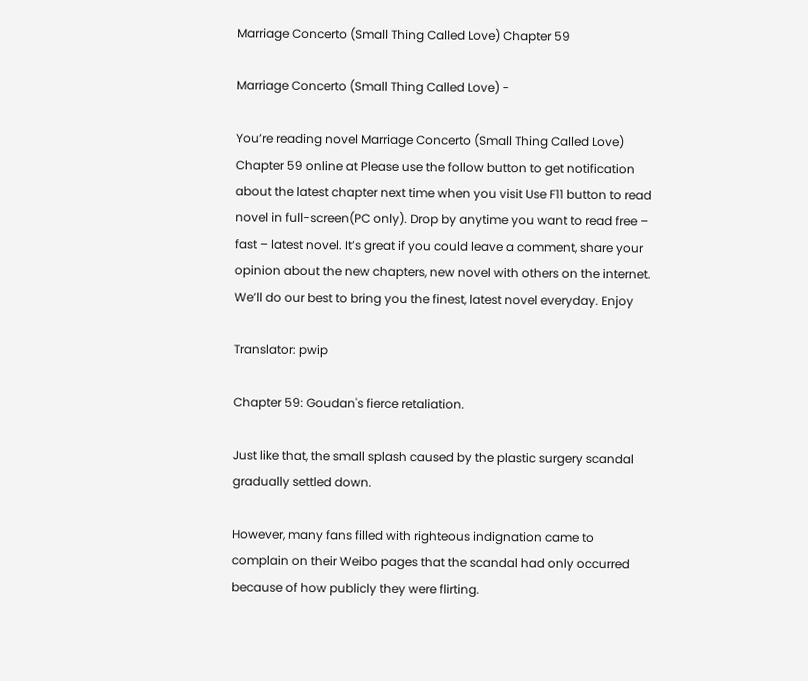Marriage Concerto (Small Thing Called Love) Chapter 59

Marriage Concerto (Small Thing Called Love) -

You’re reading novel Marriage Concerto (Small Thing Called Love) Chapter 59 online at Please use the follow button to get notification about the latest chapter next time when you visit Use F11 button to read novel in full-screen(PC only). Drop by anytime you want to read free – fast – latest novel. It’s great if you could leave a comment, share your opinion about the new chapters, new novel with others on the internet. We’ll do our best to bring you the finest, latest novel everyday. Enjoy

Translator: pwip

Chapter 59: Goudan's fierce retaliation.

Just like that, the small splash caused by the plastic surgery scandal gradually settled down.

However, many fans filled with righteous indignation came to complain on their Weibo pages that the scandal had only occurred because of how publicly they were flirting.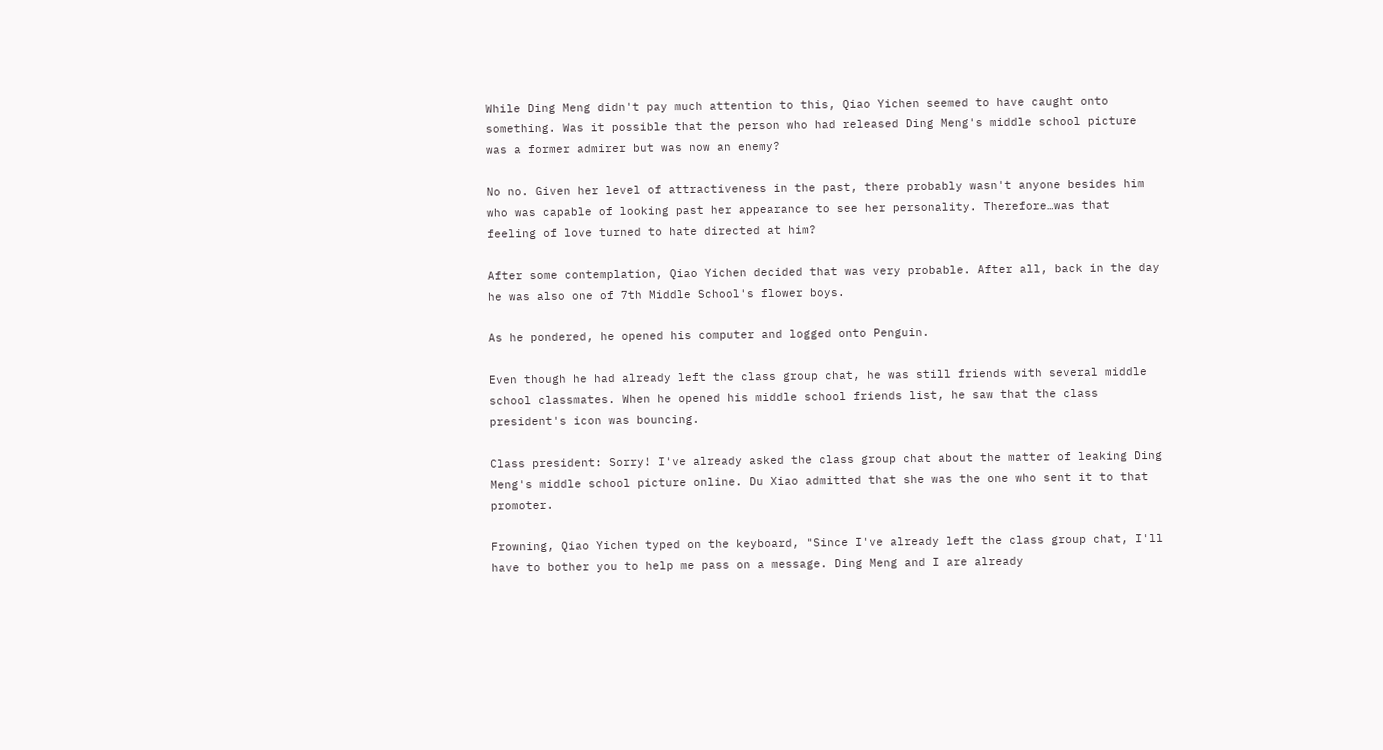While Ding Meng didn't pay much attention to this, Qiao Yichen seemed to have caught onto something. Was it possible that the person who had released Ding Meng's middle school picture was a former admirer but was now an enemy?

No no. Given her level of attractiveness in the past, there probably wasn't anyone besides him who was capable of looking past her appearance to see her personality. Therefore…was that feeling of love turned to hate directed at him?

After some contemplation, Qiao Yichen decided that was very probable. After all, back in the day he was also one of 7th Middle School's flower boys.

As he pondered, he opened his computer and logged onto Penguin.

Even though he had already left the class group chat, he was still friends with several middle school classmates. When he opened his middle school friends list, he saw that the class president's icon was bouncing.

Class president: Sorry! I've already asked the class group chat about the matter of leaking Ding Meng's middle school picture online. Du Xiao admitted that she was the one who sent it to that promoter.

Frowning, Qiao Yichen typed on the keyboard, "Since I've already left the class group chat, I'll have to bother you to help me pass on a message. Ding Meng and I are already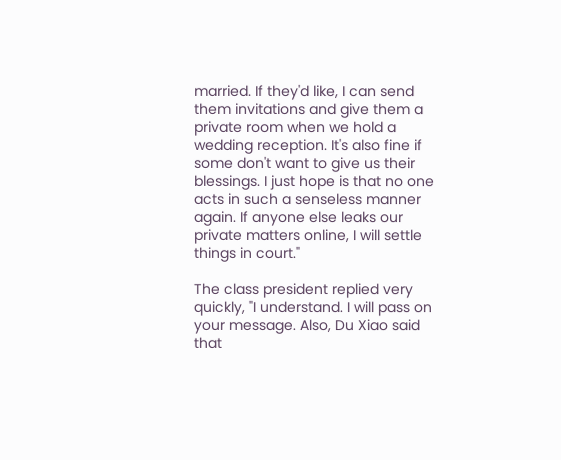married. If they'd like, I can send them invitations and give them a private room when we hold a wedding reception. It's also fine if some don't want to give us their blessings. I just hope is that no one acts in such a senseless manner again. If anyone else leaks our private matters online, I will settle things in court."

The class president replied very quickly, "I understand. I will pass on your message. Also, Du Xiao said that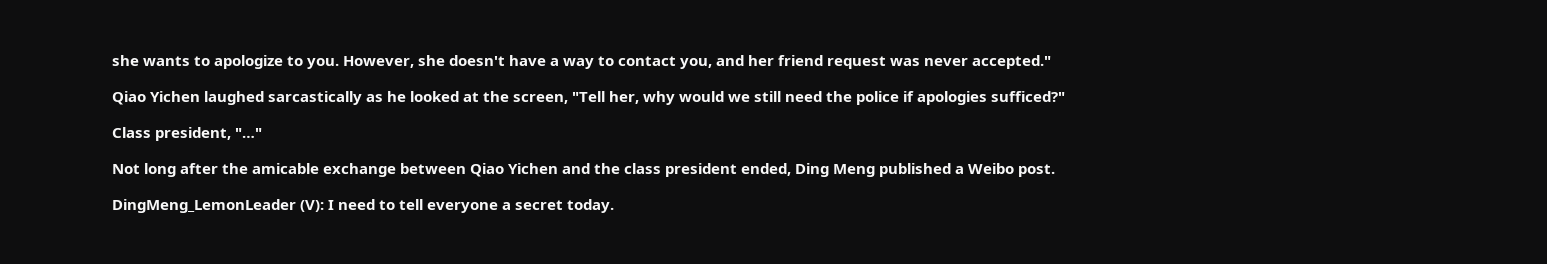she wants to apologize to you. However, she doesn't have a way to contact you, and her friend request was never accepted."

Qiao Yichen laughed sarcastically as he looked at the screen, "Tell her, why would we still need the police if apologies sufficed?"

Class president, "…"

Not long after the amicable exchange between Qiao Yichen and the class president ended, Ding Meng published a Weibo post.

DingMeng_LemonLeader (V): I need to tell everyone a secret today.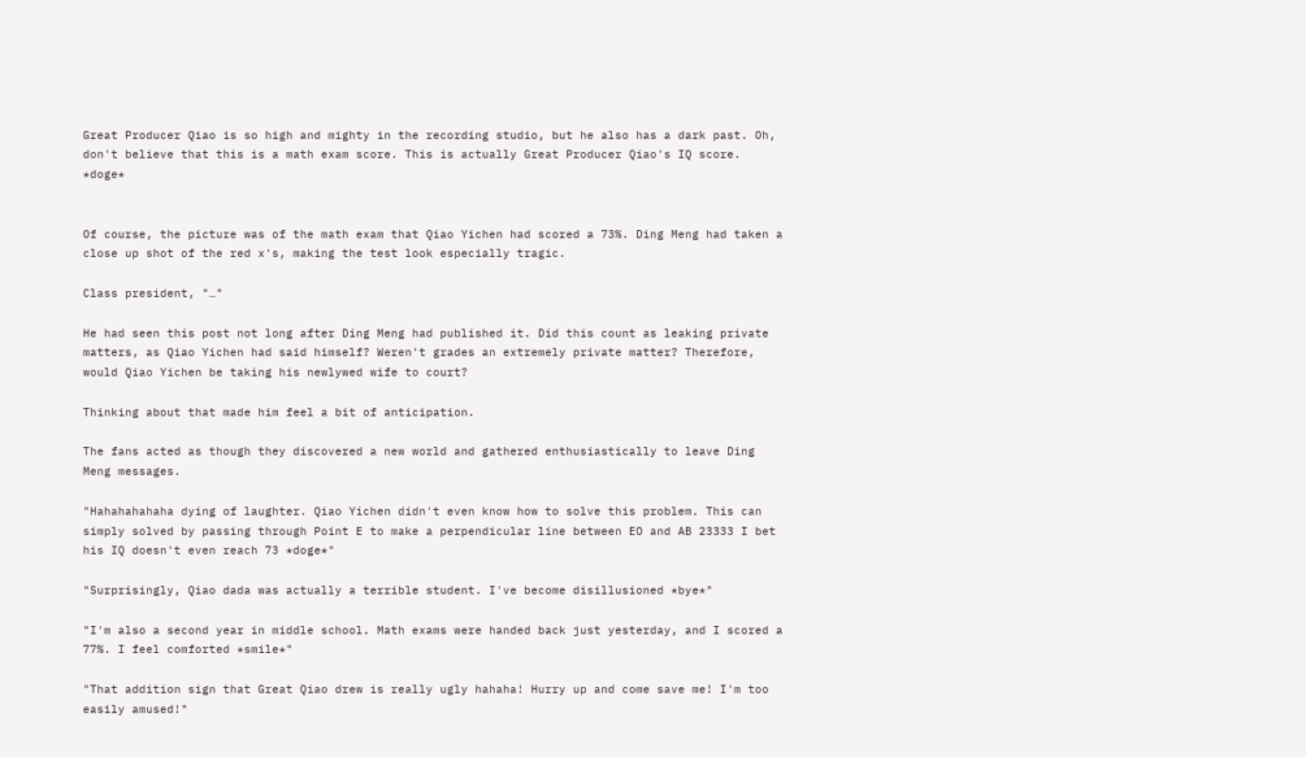Great Producer Qiao is so high and mighty in the recording studio, but he also has a dark past. Oh, don't believe that this is a math exam score. This is actually Great Producer Qiao's IQ score. *doge*


Of course, the picture was of the math exam that Qiao Yichen had scored a 73%. Ding Meng had taken a close up shot of the red x's, making the test look especially tragic.

Class president, "…"

He had seen this post not long after Ding Meng had published it. Did this count as leaking private matters, as Qiao Yichen had said himself? Weren't grades an extremely private matter? Therefore, would Qiao Yichen be taking his newlywed wife to court?

Thinking about that made him feel a bit of anticipation.

The fans acted as though they discovered a new world and gathered enthusiastically to leave Ding Meng messages.

"Hahahahahaha dying of laughter. Qiao Yichen didn't even know how to solve this problem. This can simply solved by passing through Point E to make a perpendicular line between EO and AB 23333 I bet his IQ doesn't even reach 73 *doge*"

"Surprisingly, Qiao dada was actually a terrible student. I've become disillusioned *bye*"

"I'm also a second year in middle school. Math exams were handed back just yesterday, and I scored a 77%. I feel comforted *smile*"

"That addition sign that Great Qiao drew is really ugly hahaha! Hurry up and come save me! I'm too easily amused!"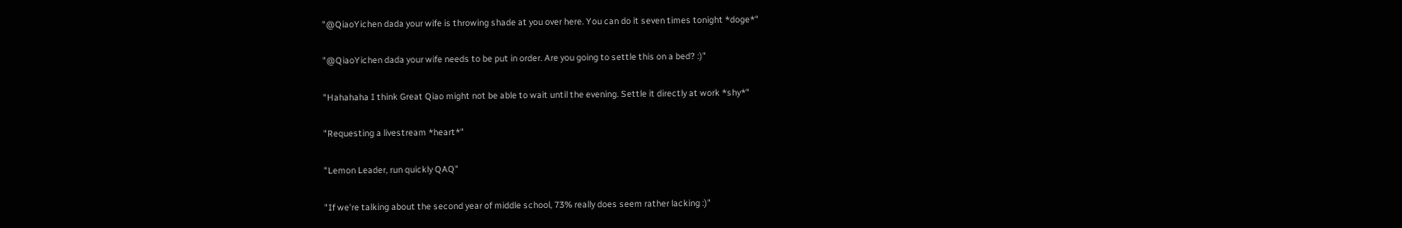"@QiaoYichen dada your wife is throwing shade at you over here. You can do it seven times tonight *doge*"

"@QiaoYichen dada your wife needs to be put in order. Are you going to settle this on a bed? :)"

"Hahahaha I think Great Qiao might not be able to wait until the evening. Settle it directly at work *shy*"

"Requesting a livestream *heart*"

"Lemon Leader, run quickly QAQ"

"If we're talking about the second year of middle school, 73% really does seem rather lacking :)"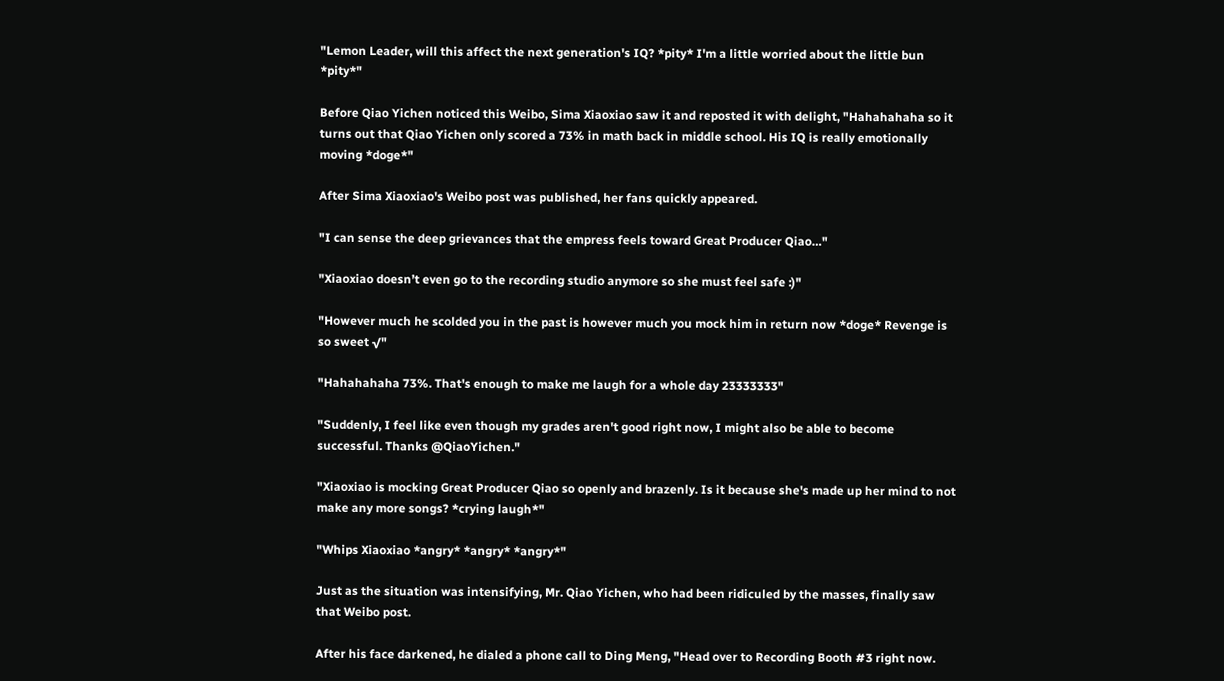"Lemon Leader, will this affect the next generation's IQ? *pity* I'm a little worried about the little bun *pity*"

Before Qiao Yichen noticed this Weibo, Sima Xiaoxiao saw it and reposted it with delight, "Hahahahaha so it turns out that Qiao Yichen only scored a 73% in math back in middle school. His IQ is really emotionally moving *doge*"

After Sima Xiaoxiao's Weibo post was published, her fans quickly appeared.

"I can sense the deep grievances that the empress feels toward Great Producer Qiao…"

"Xiaoxiao doesn’t even go to the recording studio anymore so she must feel safe :)"

"However much he scolded you in the past is however much you mock him in return now *doge* Revenge is so sweet √"

"Hahahahaha 73%. That's enough to make me laugh for a whole day 23333333"

"Suddenly, I feel like even though my grades aren't good right now, I might also be able to become successful. Thanks @QiaoYichen."

"Xiaoxiao is mocking Great Producer Qiao so openly and brazenly. Is it because she's made up her mind to not make any more songs? *crying laugh*"

"Whips Xiaoxiao *angry* *angry* *angry*"

Just as the situation was intensifying, Mr. Qiao Yichen, who had been ridiculed by the masses, finally saw that Weibo post.

After his face darkened, he dialed a phone call to Ding Meng, "Head over to Recording Booth #3 right now.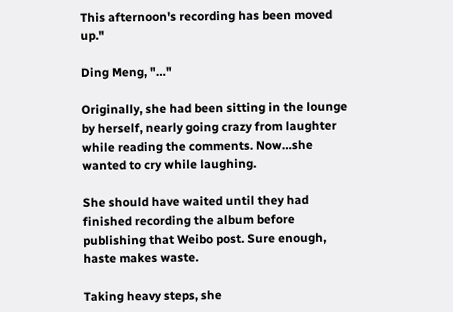This afternoon's recording has been moved up."

Ding Meng, "…"

Originally, she had been sitting in the lounge by herself, nearly going crazy from laughter while reading the comments. Now…she wanted to cry while laughing.

She should have waited until they had finished recording the album before publishing that Weibo post. Sure enough, haste makes waste.

Taking heavy steps, she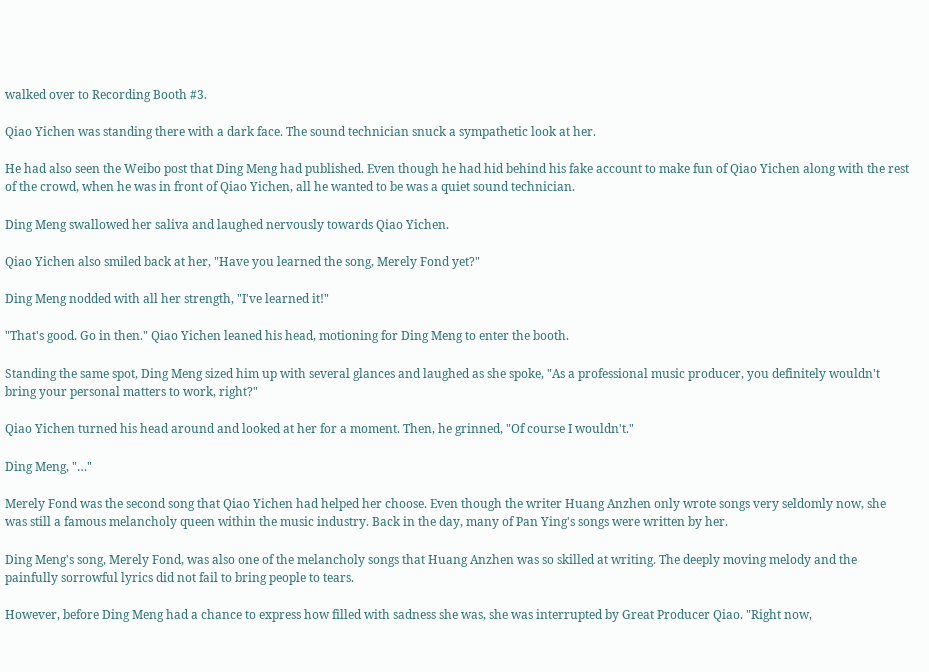walked over to Recording Booth #3.

Qiao Yichen was standing there with a dark face. The sound technician snuck a sympathetic look at her.

He had also seen the Weibo post that Ding Meng had published. Even though he had hid behind his fake account to make fun of Qiao Yichen along with the rest of the crowd, when he was in front of Qiao Yichen, all he wanted to be was a quiet sound technician.

Ding Meng swallowed her saliva and laughed nervously towards Qiao Yichen.

Qiao Yichen also smiled back at her, "Have you learned the song, Merely Fond yet?"

Ding Meng nodded with all her strength, "I've learned it!"

"That's good. Go in then." Qiao Yichen leaned his head, motioning for Ding Meng to enter the booth.

Standing the same spot, Ding Meng sized him up with several glances and laughed as she spoke, "As a professional music producer, you definitely wouldn't bring your personal matters to work, right?"

Qiao Yichen turned his head around and looked at her for a moment. Then, he grinned, "Of course I wouldn't."

Ding Meng, "…"

Merely Fond was the second song that Qiao Yichen had helped her choose. Even though the writer Huang Anzhen only wrote songs very seldomly now, she was still a famous melancholy queen within the music industry. Back in the day, many of Pan Ying's songs were written by her.

Ding Meng's song, Merely Fond, was also one of the melancholy songs that Huang Anzhen was so skilled at writing. The deeply moving melody and the painfully sorrowful lyrics did not fail to bring people to tears.

However, before Ding Meng had a chance to express how filled with sadness she was, she was interrupted by Great Producer Qiao. "Right now,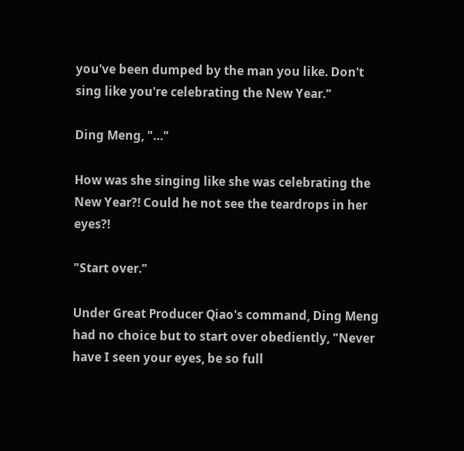you've been dumped by the man you like. Don't sing like you're celebrating the New Year."

Ding Meng, "…"

How was she singing like she was celebrating the New Year?! Could he not see the teardrops in her eyes?!

"Start over."

Under Great Producer Qiao's command, Ding Meng had no choice but to start over obediently, "Never have I seen your eyes, be so full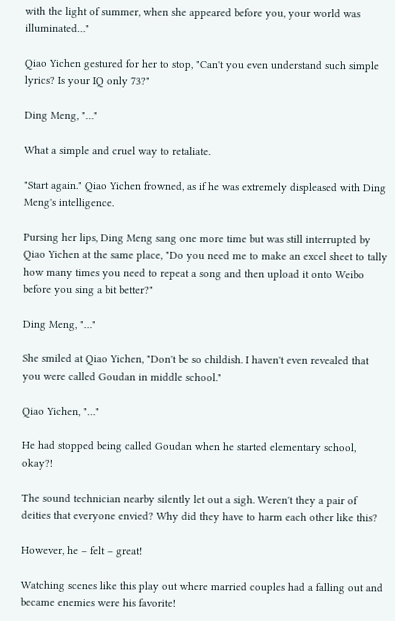with the light of summer, when she appeared before you, your world was illuminated…"

Qiao Yichen gestured for her to stop, "Can't you even understand such simple lyrics? Is your IQ only 73?"

Ding Meng, "…"

What a simple and cruel way to retaliate.

"Start again." Qiao Yichen frowned, as if he was extremely displeased with Ding Meng's intelligence.

Pursing her lips, Ding Meng sang one more time but was still interrupted by Qiao Yichen at the same place, "Do you need me to make an excel sheet to tally how many times you need to repeat a song and then upload it onto Weibo before you sing a bit better?"

Ding Meng, "…"

She smiled at Qiao Yichen, "Don't be so childish. I haven't even revealed that you were called Goudan in middle school."

Qiao Yichen, "…"

He had stopped being called Goudan when he started elementary school, okay?!

The sound technician nearby silently let out a sigh. Weren't they a pair of deities that everyone envied? Why did they have to harm each other like this?

However, he – felt – great!

Watching scenes like this play out where married couples had a falling out and became enemies were his favorite!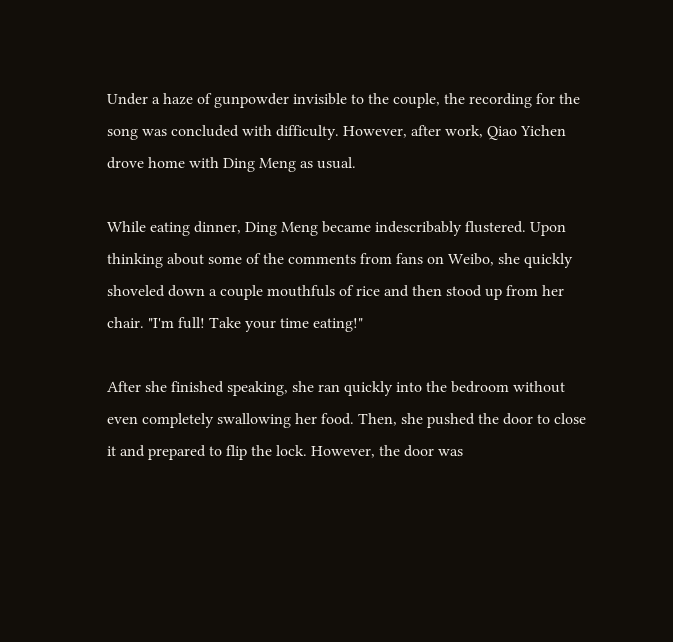Under a haze of gunpowder invisible to the couple, the recording for the song was concluded with difficulty. However, after work, Qiao Yichen drove home with Ding Meng as usual.

While eating dinner, Ding Meng became indescribably flustered. Upon thinking about some of the comments from fans on Weibo, she quickly shoveled down a couple mouthfuls of rice and then stood up from her chair. "I'm full! Take your time eating!"

After she finished speaking, she ran quickly into the bedroom without even completely swallowing her food. Then, she pushed the door to close it and prepared to flip the lock. However, the door was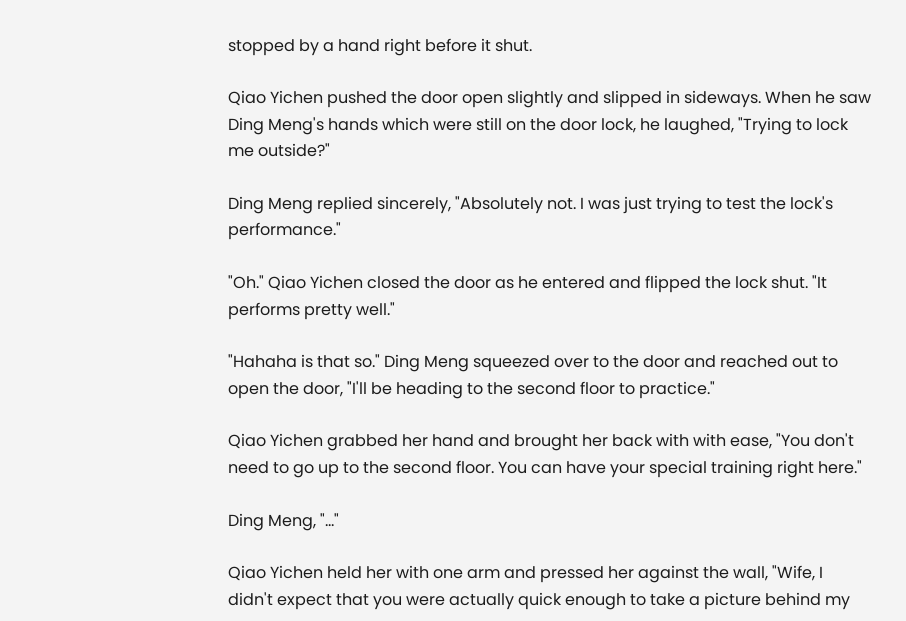stopped by a hand right before it shut.

Qiao Yichen pushed the door open slightly and slipped in sideways. When he saw Ding Meng's hands which were still on the door lock, he laughed, "Trying to lock me outside?"

Ding Meng replied sincerely, "Absolutely not. I was just trying to test the lock's performance."

"Oh." Qiao Yichen closed the door as he entered and flipped the lock shut. "It performs pretty well."

"Hahaha is that so." Ding Meng squeezed over to the door and reached out to open the door, "I'll be heading to the second floor to practice."

Qiao Yichen grabbed her hand and brought her back with with ease, "You don't need to go up to the second floor. You can have your special training right here."

Ding Meng, "…"

Qiao Yichen held her with one arm and pressed her against the wall, "Wife, I didn't expect that you were actually quick enough to take a picture behind my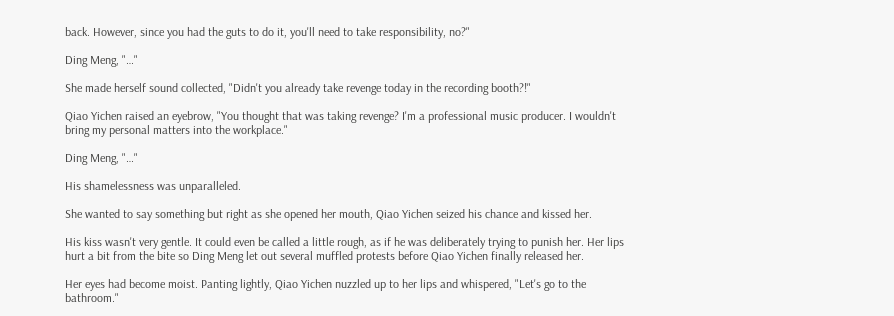back. However, since you had the guts to do it, you'll need to take responsibility, no?"

Ding Meng, "…"

She made herself sound collected, "Didn't you already take revenge today in the recording booth?!"

Qiao Yichen raised an eyebrow, "You thought that was taking revenge? I'm a professional music producer. I wouldn't bring my personal matters into the workplace."

Ding Meng, "…"

His shamelessness was unparalleled.

She wanted to say something but right as she opened her mouth, Qiao Yichen seized his chance and kissed her.

His kiss wasn't very gentle. It could even be called a little rough, as if he was deliberately trying to punish her. Her lips hurt a bit from the bite so Ding Meng let out several muffled protests before Qiao Yichen finally released her.

Her eyes had become moist. Panting lightly, Qiao Yichen nuzzled up to her lips and whispered, "Let's go to the bathroom."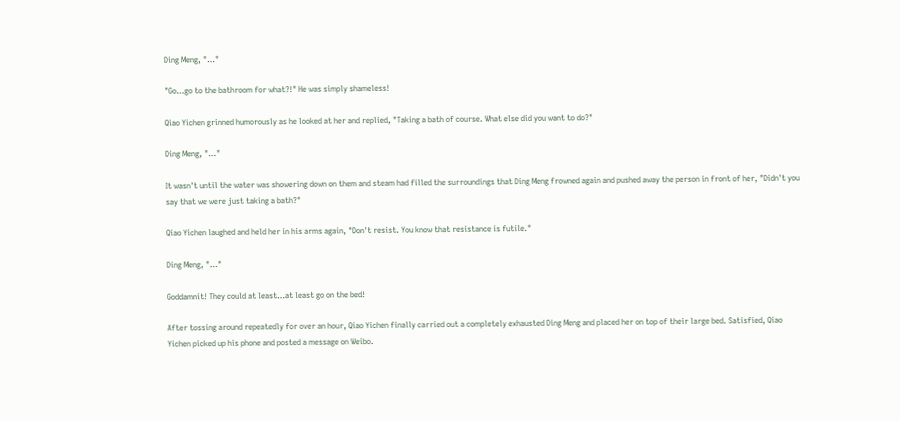Ding Meng, "…"

"Go…go to the bathroom for what?!" He was simply shameless!

Qiao Yichen grinned humorously as he looked at her and replied, "Taking a bath of course. What else did you want to do?"

Ding Meng, "…"

It wasn't until the water was showering down on them and steam had filled the surroundings that Ding Meng frowned again and pushed away the person in front of her, "Didn't you say that we were just taking a bath?"

Qiao Yichen laughed and held her in his arms again, "Don't resist. You know that resistance is futile."

Ding Meng, "…"

Goddamnit! They could at least…at least go on the bed!

After tossing around repeatedly for over an hour, Qiao Yichen finally carried out a completely exhausted Ding Meng and placed her on top of their large bed. Satisfied, Qiao Yichen picked up his phone and posted a message on Weibo.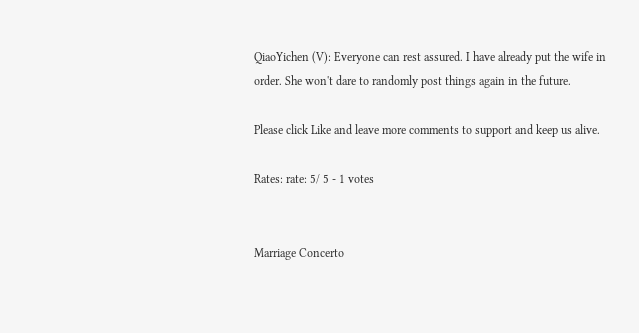QiaoYichen (V): Everyone can rest assured. I have already put the wife in order. She won't dare to randomly post things again in the future.

Please click Like and leave more comments to support and keep us alive.

Rates: rate: 5/ 5 - 1 votes


Marriage Concerto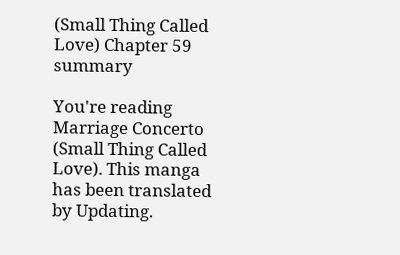(Small Thing Called Love) Chapter 59 summary

You're reading Marriage Concerto (Small Thing Called Love). This manga has been translated by Updating.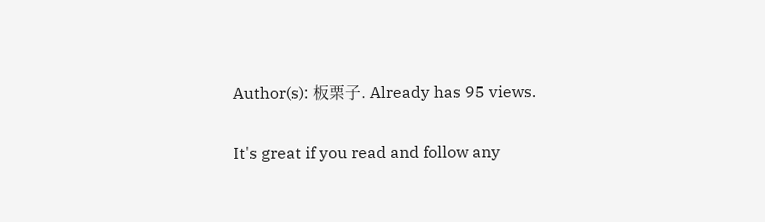Author(s): 板栗子. Already has 95 views.

It's great if you read and follow any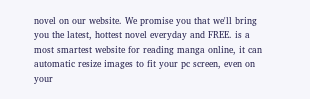novel on our website. We promise you that we'll bring you the latest, hottest novel everyday and FREE. is a most smartest website for reading manga online, it can automatic resize images to fit your pc screen, even on your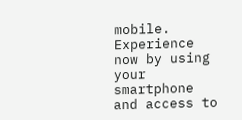mobile. Experience now by using your smartphone and access to